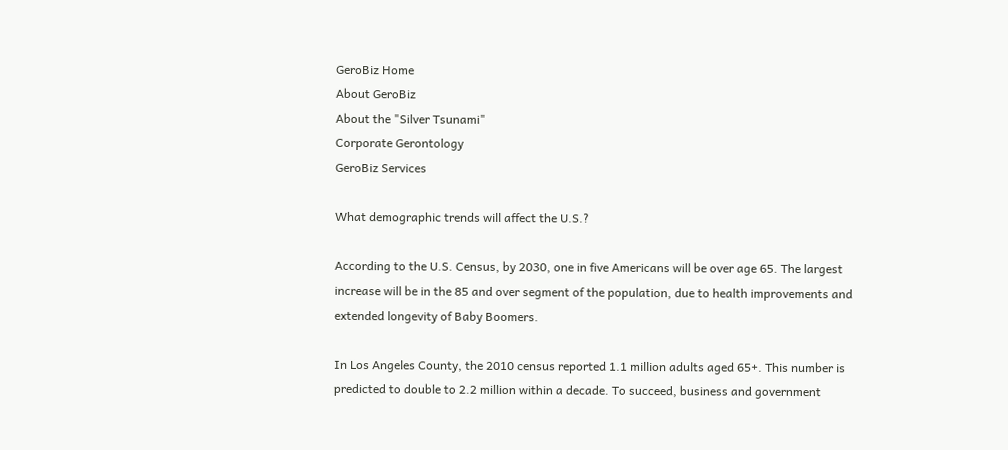GeroBiz Home
About GeroBiz
About the "Silver Tsunami"
Corporate Gerontology
GeroBiz Services

What demographic trends will affect the U.S.?

According to the U.S. Census, by 2030, one in five Americans will be over age 65. The largest increase will be in the 85 and over segment of the population, due to health improvements and extended longevity of Baby Boomers.

In Los Angeles County, the 2010 census reported 1.1 million adults aged 65+. This number is predicted to double to 2.2 million within a decade. To succeed, business and government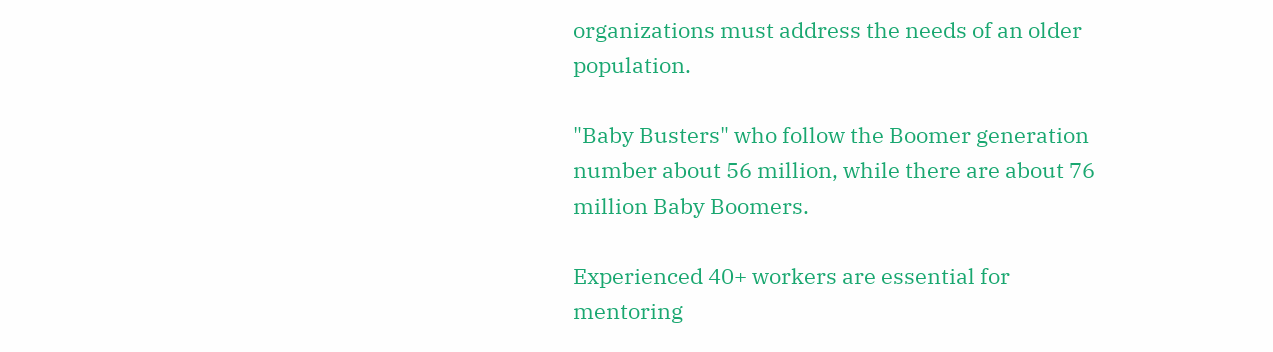organizations must address the needs of an older population.

"Baby Busters" who follow the Boomer generation number about 56 million, while there are about 76 million Baby Boomers.

Experienced 40+ workers are essential for mentoring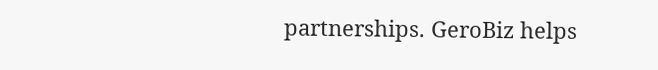partnerships. GeroBiz helps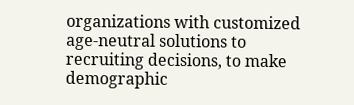organizations with customized age-neutral solutions to recruiting decisions, to make demographic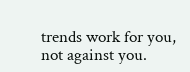trends work for you, not against you.